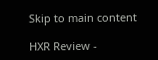Skip to main content

HXR Review -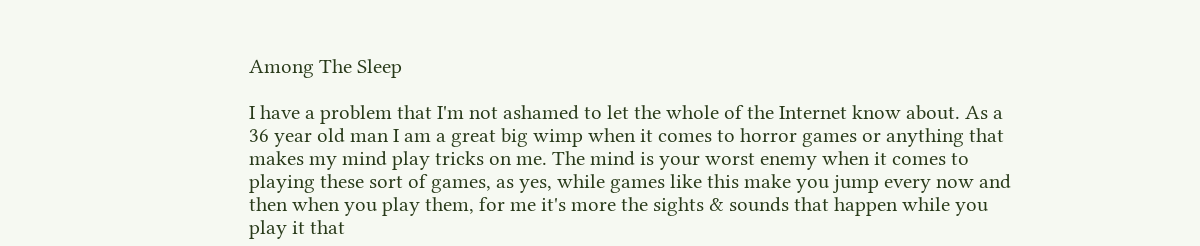Among The Sleep

I have a problem that I'm not ashamed to let the whole of the Internet know about. As a 36 year old man I am a great big wimp when it comes to horror games or anything that makes my mind play tricks on me. The mind is your worst enemy when it comes to playing these sort of games, as yes, while games like this make you jump every now and then when you play them, for me it's more the sights & sounds that happen while you play it that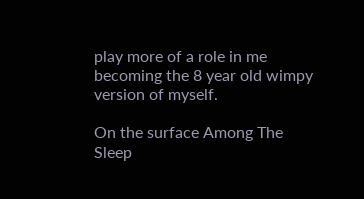play more of a role in me becoming the 8 year old wimpy version of myself.

On the surface Among The Sleep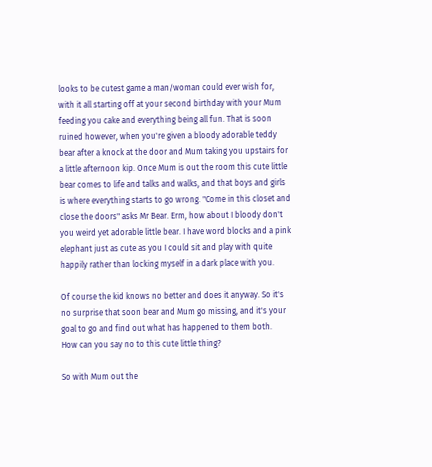looks to be cutest game a man/woman could ever wish for, with it all starting off at your second birthday with your Mum feeding you cake and everything being all fun. That is soon ruined however, when you're given a bloody adorable teddy bear after a knock at the door and Mum taking you upstairs for a little afternoon kip. Once Mum is out the room this cute little bear comes to life and talks and walks, and that boys and girls is where everything starts to go wrong. "Come in this closet and close the doors" asks Mr Bear. Erm, how about I bloody don't you weird yet adorable little bear. I have word blocks and a pink elephant just as cute as you I could sit and play with quite happily rather than locking myself in a dark place with you.

Of course the kid knows no better and does it anyway. So it's no surprise that soon bear and Mum go missing, and it's your goal to go and find out what has happened to them both.
How can you say no to this cute little thing?

So with Mum out the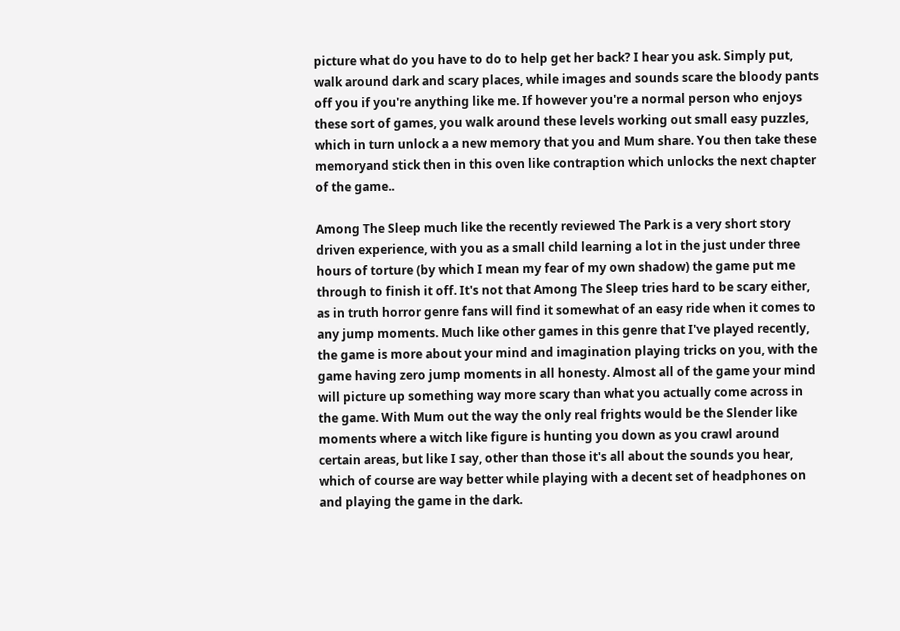picture what do you have to do to help get her back? I hear you ask. Simply put, walk around dark and scary places, while images and sounds scare the bloody pants off you if you're anything like me. If however you're a normal person who enjoys these sort of games, you walk around these levels working out small easy puzzles, which in turn unlock a a new memory that you and Mum share. You then take these memoryand stick then in this oven like contraption which unlocks the next chapter of the game..

Among The Sleep much like the recently reviewed The Park is a very short story driven experience, with you as a small child learning a lot in the just under three hours of torture (by which I mean my fear of my own shadow) the game put me through to finish it off. It's not that Among The Sleep tries hard to be scary either, as in truth horror genre fans will find it somewhat of an easy ride when it comes to any jump moments. Much like other games in this genre that I've played recently, the game is more about your mind and imagination playing tricks on you, with the game having zero jump moments in all honesty. Almost all of the game your mind will picture up something way more scary than what you actually come across in the game. With Mum out the way the only real frights would be the Slender like moments where a witch like figure is hunting you down as you crawl around certain areas, but like I say, other than those it's all about the sounds you hear, which of course are way better while playing with a decent set of headphones on and playing the game in the dark.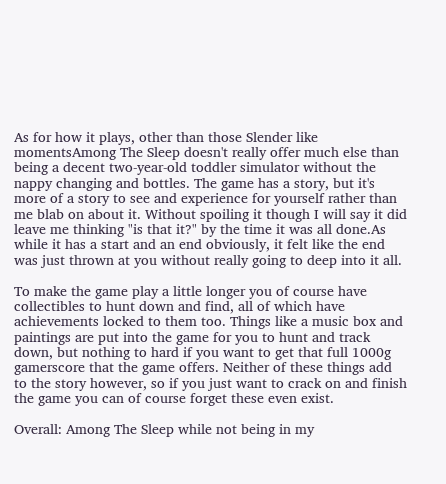As for how it plays, other than those Slender like momentsAmong The Sleep doesn't really offer much else than being a decent two-year-old toddler simulator without the nappy changing and bottles. The game has a story, but it's more of a story to see and experience for yourself rather than me blab on about it. Without spoiling it though I will say it did leave me thinking "is that it?" by the time it was all done.As while it has a start and an end obviously, it felt like the end was just thrown at you without really going to deep into it all.

To make the game play a little longer you of course have collectibles to hunt down and find, all of which have achievements locked to them too. Things like a music box and paintings are put into the game for you to hunt and track down, but nothing to hard if you want to get that full 1000g gamerscore that the game offers. Neither of these things add to the story however, so if you just want to crack on and finish the game you can of course forget these even exist.

Overall: Among The Sleep while not being in my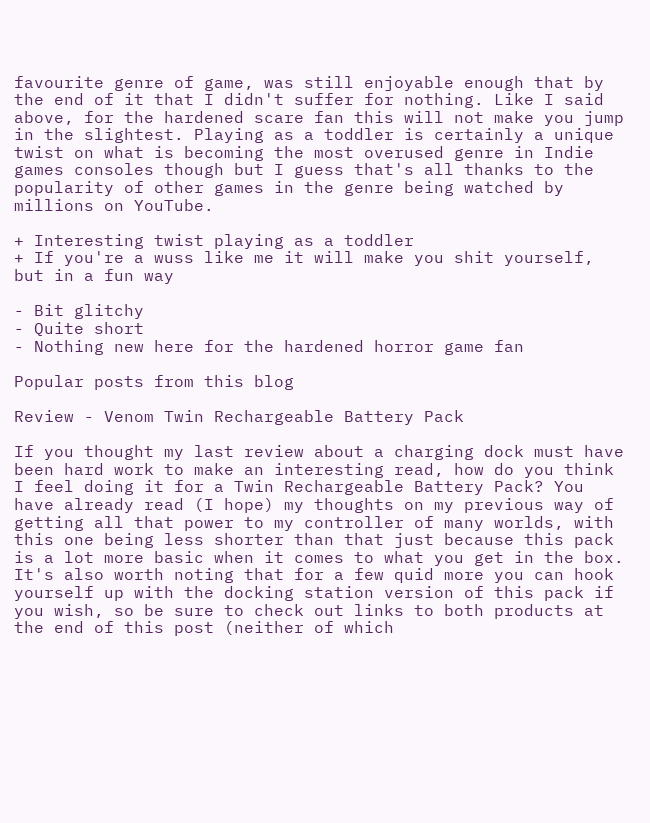favourite genre of game, was still enjoyable enough that by the end of it that I didn't suffer for nothing. Like I said above, for the hardened scare fan this will not make you jump in the slightest. Playing as a toddler is certainly a unique twist on what is becoming the most overused genre in Indie games consoles though but I guess that's all thanks to the popularity of other games in the genre being watched by millions on YouTube.

+ Interesting twist playing as a toddler
+ If you're a wuss like me it will make you shit yourself, but in a fun way

- Bit glitchy
- Quite short
- Nothing new here for the hardened horror game fan

Popular posts from this blog

Review - Venom Twin Rechargeable Battery Pack

If you thought my last review about a charging dock must have been hard work to make an interesting read, how do you think I feel doing it for a Twin Rechargeable Battery Pack? You have already read (I hope) my thoughts on my previous way of getting all that power to my controller of many worlds, with this one being less shorter than that just because this pack is a lot more basic when it comes to what you get in the box. It's also worth noting that for a few quid more you can hook yourself up with the docking station version of this pack if you wish, so be sure to check out links to both products at the end of this post (neither of which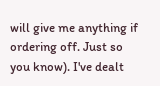will give me anything if ordering off. Just so you know). I've dealt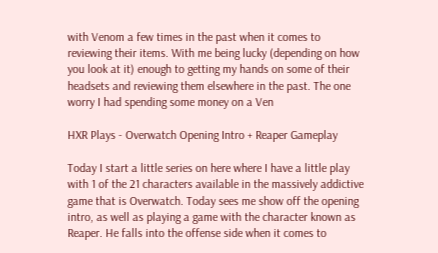with Venom a few times in the past when it comes to reviewing their items. With me being lucky (depending on how you look at it) enough to getting my hands on some of their headsets and reviewing them elsewhere in the past. The one worry I had spending some money on a Ven

HXR Plays - Overwatch Opening Intro + Reaper Gameplay

Today I start a little series on here where I have a little play with 1 of the 21 characters available in the massively addictive game that is Overwatch. Today sees me show off the opening intro, as well as playing a game with the character known as Reaper. He falls into the offense side when it comes to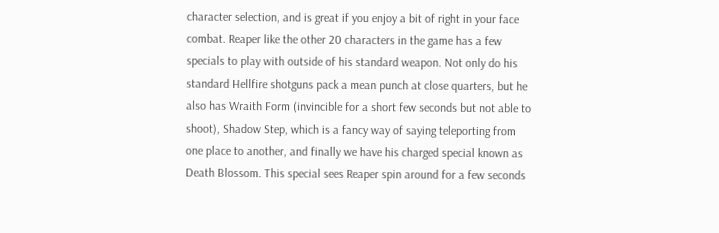character selection, and is great if you enjoy a bit of right in your face combat. Reaper like the other 20 characters in the game has a few specials to play with outside of his standard weapon. Not only do his standard Hellfire shotguns pack a mean punch at close quarters, but he also has Wraith Form (invincible for a short few seconds but not able to shoot), Shadow Step, which is a fancy way of saying teleporting from one place to another, and finally we have his charged special known as Death Blossom. This special sees Reaper spin around for a few seconds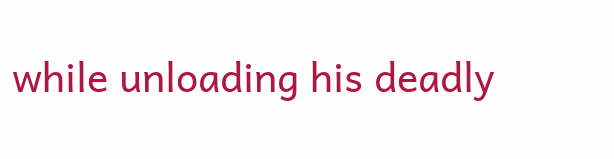while unloading his deadly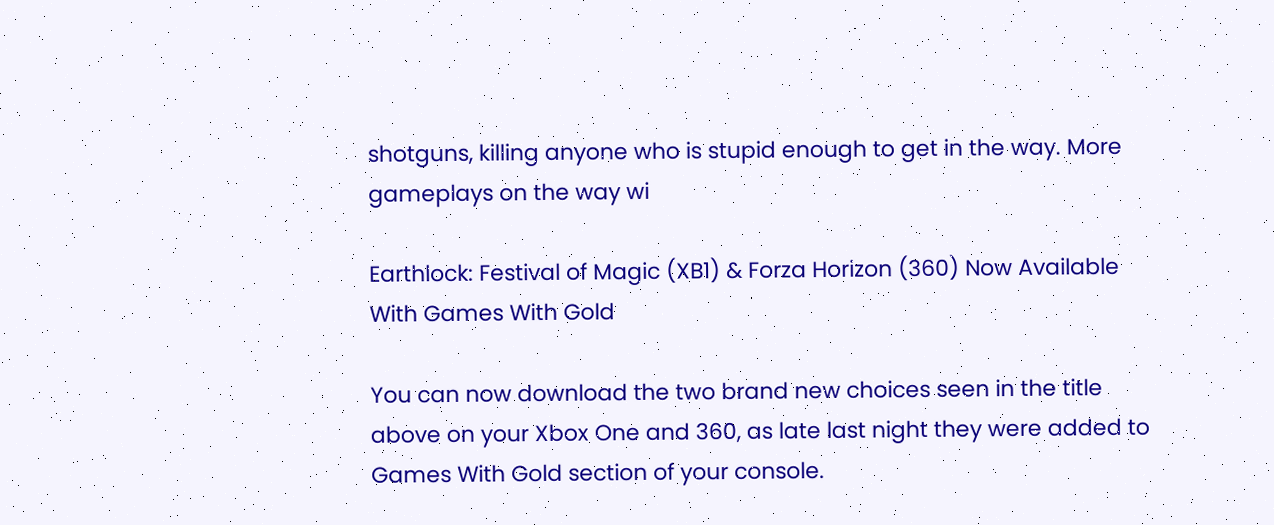shotguns, killing anyone who is stupid enough to get in the way. More gameplays on the way wi

Earthlock: Festival of Magic (XB1) & Forza Horizon (360) Now Available With Games With Gold

You can now download the two brand new choices seen in the title above on your Xbox One and 360, as late last night they were added to Games With Gold section of your console.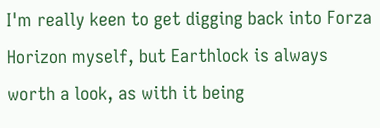I'm really keen to get digging back into Forza Horizon myself, but Earthlock is always worth a look, as with it being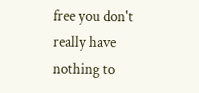free you don't really have nothing to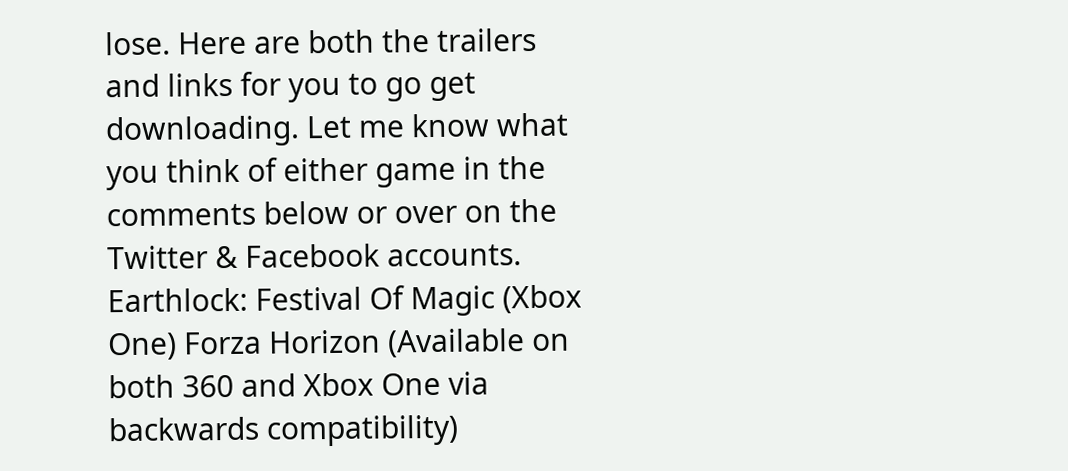lose. Here are both the trailers and links for you to go get downloading. Let me know what you think of either game in the comments below or over on the Twitter & Facebook accounts. Earthlock: Festival Of Magic (Xbox One) Forza Horizon (Available on both 360 and Xbox One via backwards compatibility)